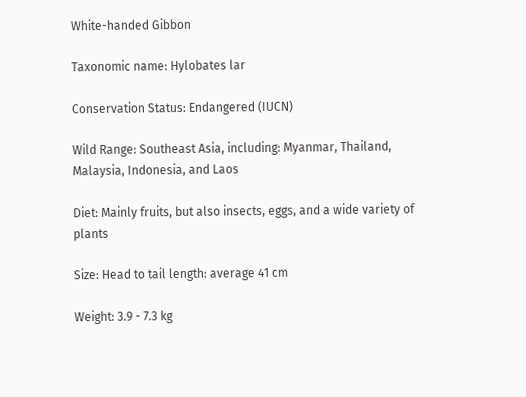White-handed Gibbon

Taxonomic name: Hylobates lar

Conservation Status: Endangered (IUCN)

Wild Range: Southeast Asia, including: Myanmar, Thailand, Malaysia, Indonesia, and Laos

Diet: Mainly fruits, but also insects, eggs, and a wide variety of plants

Size: Head to tail length: average 41 cm

Weight: 3.9 - 7.3 kg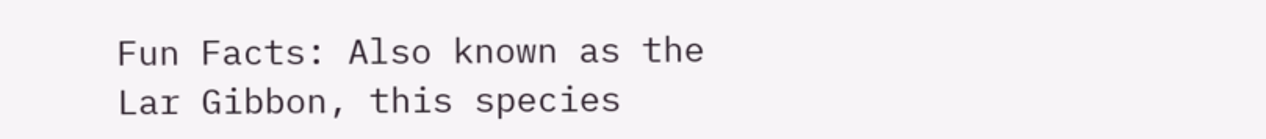Fun Facts: Also known as the Lar Gibbon, this species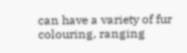can have a variety of fur colouring, ranging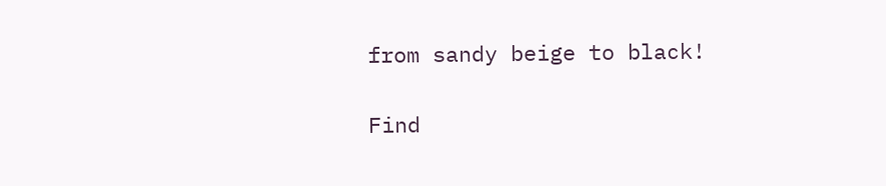from sandy beige to black!

Find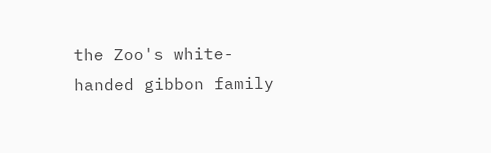the Zoo's white-handed gibbon family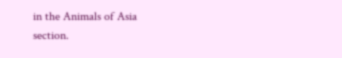in the Animals of Asia section.